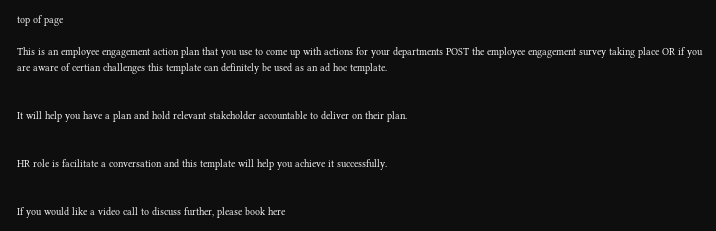top of page

This is an employee engagement action plan that you use to come up with actions for your departments POST the employee engagement survey taking place OR if you are aware of certian challenges this template can definitely be used as an ad hoc template.


It will help you have a plan and hold relevant stakeholder accountable to deliver on their plan.


HR role is facilitate a conversation and this template will help you achieve it successfully.


If you would like a video call to discuss further, please book here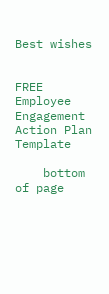Best wishes


FREE Employee Engagement Action Plan Template

    bottom of page